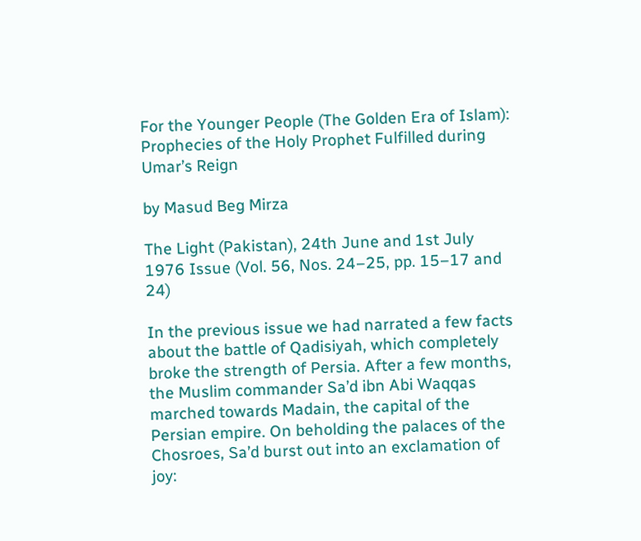For the Younger People (The Golden Era of Islam): Prophecies of the Holy Prophet Fulfilled during Umar’s Reign

by Masud Beg Mirza

The Light (Pakistan), 24th June and 1st July 1976 Issue (Vol. 56, Nos. 24–25, pp. 15–17 and 24)

In the previous issue we had narrated a few facts about the battle of Qadisiyah, which completely broke the strength of Persia. After a few months, the Muslim commander Sa’d ibn Abi Waqqas marched towards Madain, the capital of the Persian empire. On beholding the palaces of the Chosroes, Sa’d burst out into an exclamation of joy: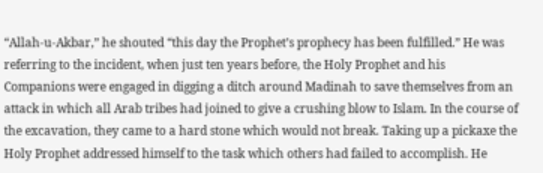“Allah-u-Akbar,” he shouted “this day the Prophet’s prophecy has been fulfilled.” He was referring to the incident, when just ten years before, the Holy Prophet and his Companions were engaged in digging a ditch around Madinah to save themselves from an attack in which all Arab tribes had joined to give a crushing blow to Islam. In the course of the excavation, they came to a hard stone which would not break. Taking up a pickaxe the Holy Prophet addressed himself to the task which others had failed to accomplish. He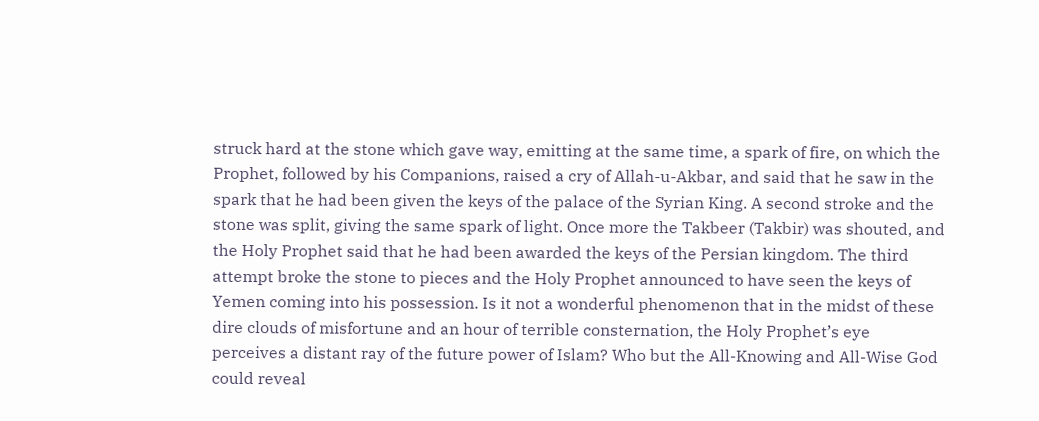struck hard at the stone which gave way, emitting at the same time, a spark of fire, on which the Prophet, followed by his Companions, raised a cry of Allah-u-Akbar, and said that he saw in the spark that he had been given the keys of the palace of the Syrian King. A second stroke and the stone was split, giving the same spark of light. Once more the Takbeer (Takbir) was shouted, and the Holy Prophet said that he had been awarded the keys of the Persian kingdom. The third attempt broke the stone to pieces and the Holy Prophet announced to have seen the keys of Yemen coming into his possession. Is it not a wonderful phenomenon that in the midst of these dire clouds of misfortune and an hour of terrible consternation, the Holy Prophet’s eye perceives a distant ray of the future power of Islam? Who but the All-Knowing and All-Wise God could reveal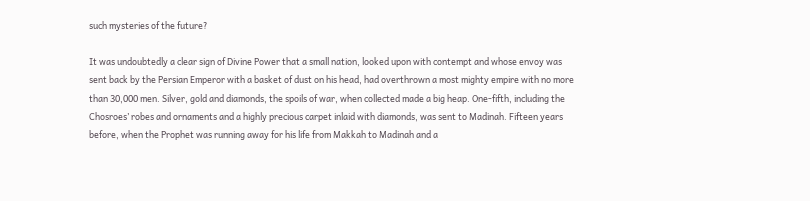such mysteries of the future?

It was undoubtedly a clear sign of Divine Power that a small nation, looked upon with contempt and whose envoy was sent back by the Persian Emperor with a basket of dust on his head, had overthrown a most mighty empire with no more than 30,000 men. Silver, gold and diamonds, the spoils of war, when collected made a big heap. One-fifth, including the Chosroes’ robes and ornaments and a highly precious carpet inlaid with diamonds, was sent to Madinah. Fifteen years before, when the Prophet was running away for his life from Makkah to Madinah and a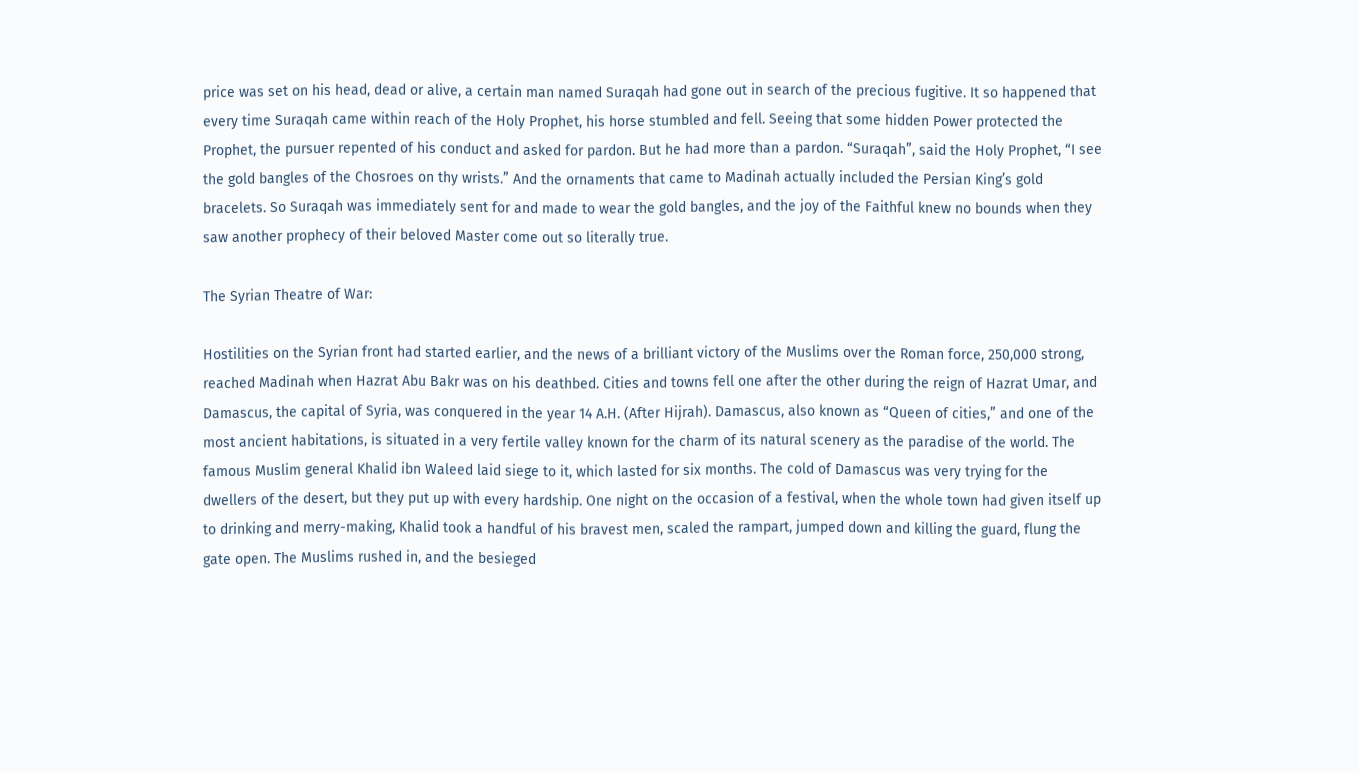price was set on his head, dead or alive, a certain man named Suraqah had gone out in search of the precious fugitive. It so happened that every time Suraqah came within reach of the Holy Prophet, his horse stumbled and fell. Seeing that some hidden Power protected the Prophet, the pursuer repented of his conduct and asked for pardon. But he had more than a pardon. “Suraqah”, said the Holy Prophet, “I see the gold bangles of the Chosroes on thy wrists.” And the ornaments that came to Madinah actually included the Persian King’s gold bracelets. So Suraqah was immediately sent for and made to wear the gold bangles, and the joy of the Faithful knew no bounds when they saw another prophecy of their beloved Master come out so literally true.

The Syrian Theatre of War:

Hostilities on the Syrian front had started earlier, and the news of a brilliant victory of the Muslims over the Roman force, 250,000 strong, reached Madinah when Hazrat Abu Bakr was on his deathbed. Cities and towns fell one after the other during the reign of Hazrat Umar, and Damascus, the capital of Syria, was conquered in the year 14 A.H. (After Hijrah). Damascus, also known as “Queen of cities,” and one of the most ancient habitations, is situated in a very fertile valley known for the charm of its natural scenery as the paradise of the world. The famous Muslim general Khalid ibn Waleed laid siege to it, which lasted for six months. The cold of Damascus was very trying for the dwellers of the desert, but they put up with every hardship. One night on the occasion of a festival, when the whole town had given itself up to drinking and merry-making, Khalid took a handful of his bravest men, scaled the rampart, jumped down and killing the guard, flung the gate open. The Muslims rushed in, and the besieged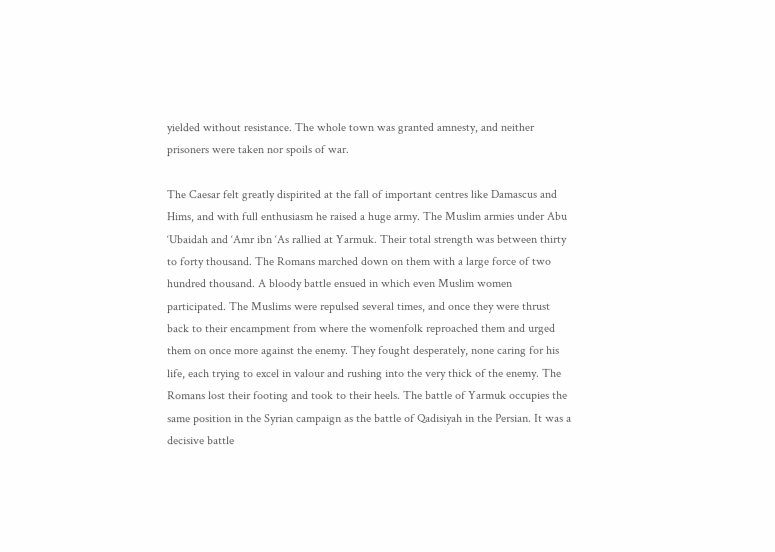yielded without resistance. The whole town was granted amnesty, and neither prisoners were taken nor spoils of war.

The Caesar felt greatly dispirited at the fall of important centres like Damascus and Hims, and with full enthusiasm he raised a huge army. The Muslim armies under Abu ‘Ubaidah and ‘Amr ibn ‘As rallied at Yarmuk. Their total strength was between thirty to forty thousand. The Romans marched down on them with a large force of two hundred thousand. A bloody battle ensued in which even Muslim women participated. The Muslims were repulsed several times, and once they were thrust back to their encampment from where the womenfolk reproached them and urged them on once more against the enemy. They fought desperately, none caring for his life, each trying to excel in valour and rushing into the very thick of the enemy. The Romans lost their footing and took to their heels. The battle of Yarmuk occupies the same position in the Syrian campaign as the battle of Qadisiyah in the Persian. It was a decisive battle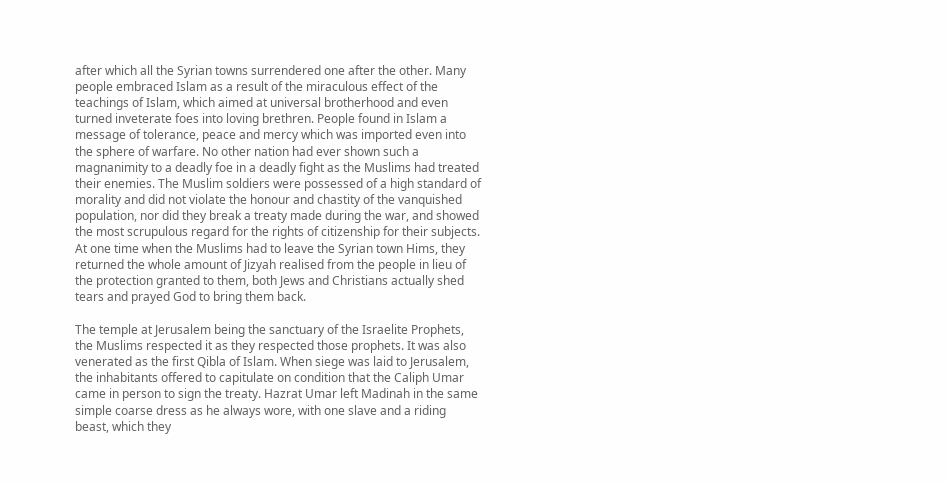after which all the Syrian towns surrendered one after the other. Many people embraced Islam as a result of the miraculous effect of the teachings of Islam, which aimed at universal brotherhood and even turned inveterate foes into loving brethren. People found in Islam a message of tolerance, peace and mercy which was imported even into the sphere of warfare. No other nation had ever shown such a magnanimity to a deadly foe in a deadly fight as the Muslims had treated their enemies. The Muslim soldiers were possessed of a high standard of morality and did not violate the honour and chastity of the vanquished population, nor did they break a treaty made during the war, and showed the most scrupulous regard for the rights of citizenship for their subjects. At one time when the Muslims had to leave the Syrian town Hims, they returned the whole amount of Jizyah realised from the people in lieu of the protection granted to them, both Jews and Christians actually shed tears and prayed God to bring them back.

The temple at Jerusalem being the sanctuary of the Israelite Prophets, the Muslims respected it as they respected those prophets. It was also venerated as the first Qibla of Islam. When siege was laid to Jerusalem, the inhabitants offered to capitulate on condition that the Caliph Umar came in person to sign the treaty. Hazrat Umar left Madinah in the same simple coarse dress as he always wore, with one slave and a riding beast, which they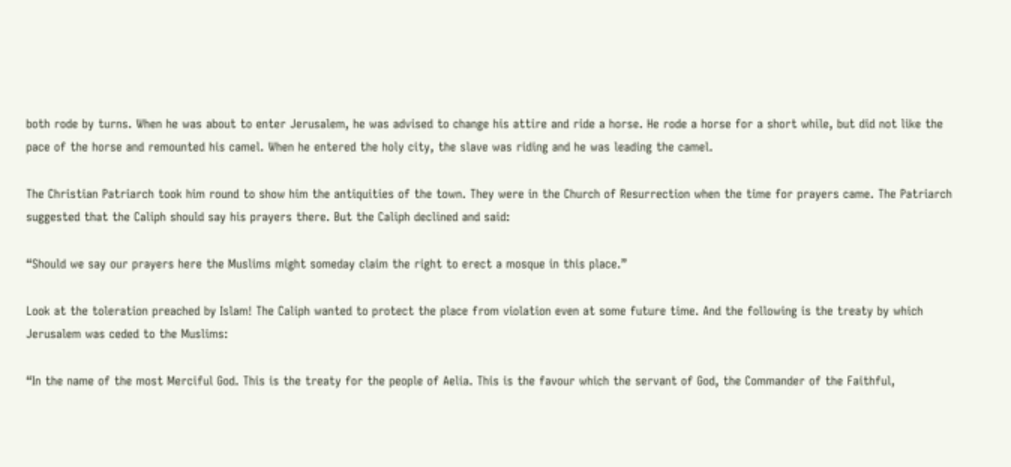both rode by turns. When he was about to enter Jerusalem, he was advised to change his attire and ride a horse. He rode a horse for a short while, but did not like the pace of the horse and remounted his camel. When he entered the holy city, the slave was riding and he was leading the camel.

The Christian Patriarch took him round to show him the antiquities of the town. They were in the Church of Resurrection when the time for prayers came. The Patriarch suggested that the Caliph should say his prayers there. But the Caliph declined and said:

“Should we say our prayers here the Muslims might someday claim the right to erect a mosque in this place.”

Look at the toleration preached by Islam! The Caliph wanted to protect the place from violation even at some future time. And the following is the treaty by which Jerusalem was ceded to the Muslims:

“In the name of the most Merciful God. This is the treaty for the people of Aelia. This is the favour which the servant of God, the Commander of the Faithful,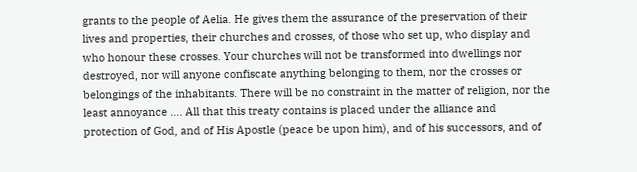grants to the people of Aelia. He gives them the assurance of the preservation of their lives and properties, their churches and crosses, of those who set up, who display and who honour these crosses. Your churches will not be transformed into dwellings nor destroyed, nor will anyone confiscate anything belonging to them, nor the crosses or belongings of the inhabitants. There will be no constraint in the matter of religion, nor the least annoyance …. All that this treaty contains is placed under the alliance and protection of God, and of His Apostle (peace be upon him), and of his successors, and of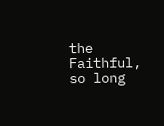the Faithful, so long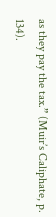as they pay the tax.” (Muir’s Caliphate, p. 134).